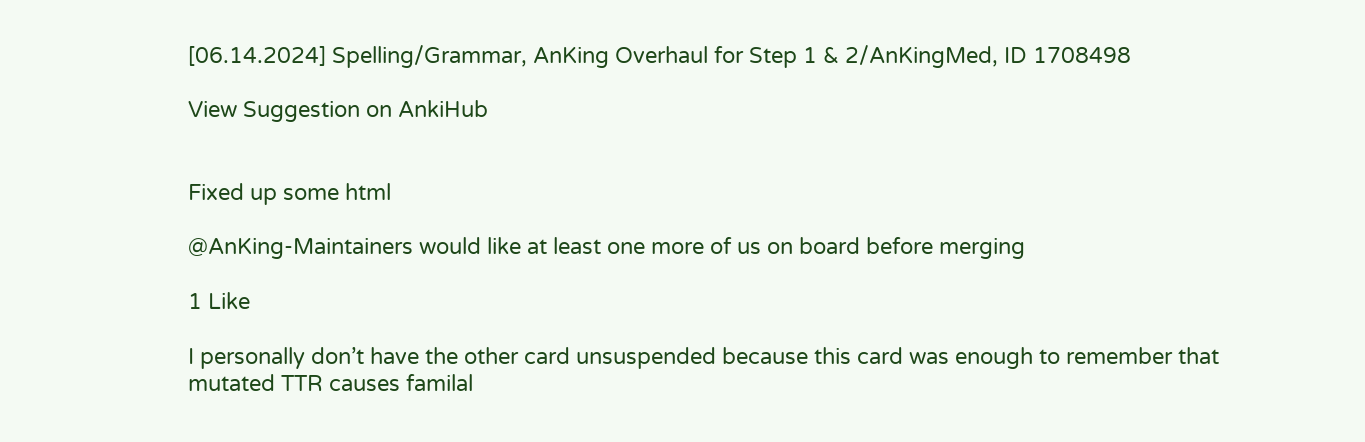[06.14.2024] Spelling/Grammar, AnKing Overhaul for Step 1 & 2/AnKingMed, ID 1708498

View Suggestion on AnkiHub


Fixed up some html

@AnKing-Maintainers would like at least one more of us on board before merging

1 Like

I personally don’t have the other card unsuspended because this card was enough to remember that mutated TTR causes familal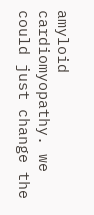amyloid cardiomyopathy. we could just change the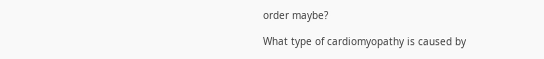order maybe?

What type of cardiomyopathy is caused by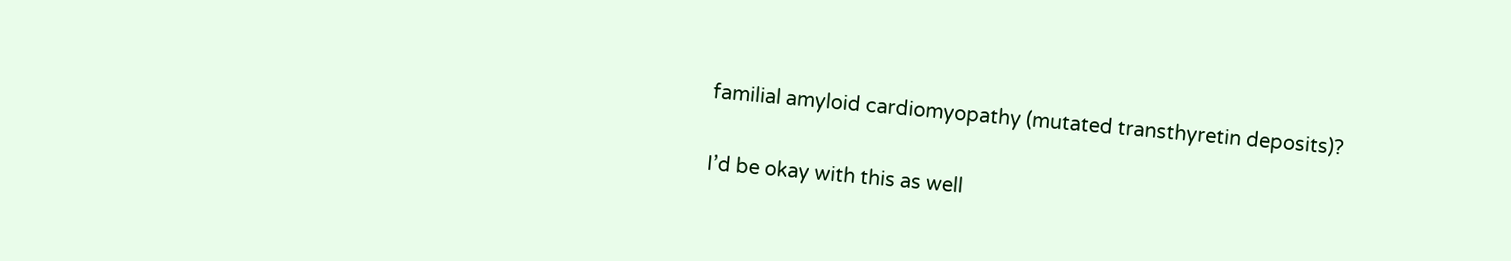familial amyloid cardiomyopathy (mutated transthyretin deposits)?


I’d be okay with this as well